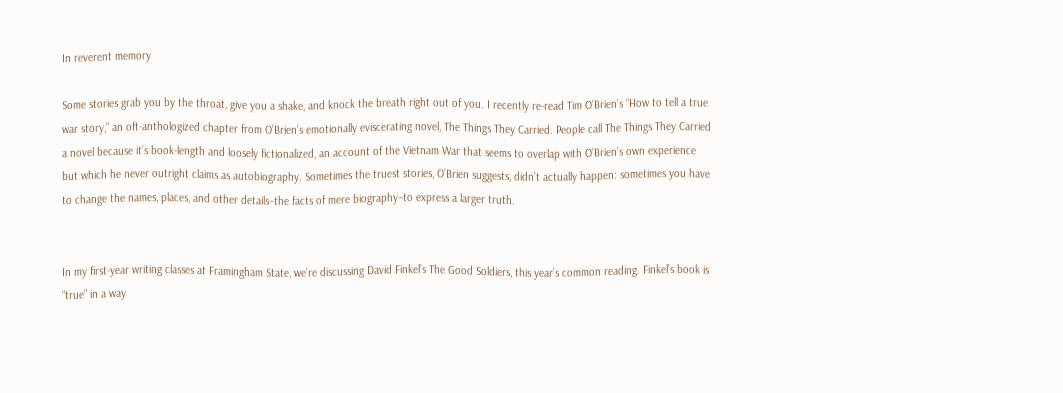In reverent memory

Some stories grab you by the throat, give you a shake, and knock the breath right out of you. I recently re-read Tim O’Brien’s “How to tell a true war story,” an oft-anthologized chapter from O’Brien’s emotionally eviscerating novel, The Things They Carried. People call The Things They Carried a novel because it’s book-length and loosely fictionalized, an account of the Vietnam War that seems to overlap with O’Brien’s own experience but which he never outright claims as autobiography. Sometimes the truest stories, O’Brien suggests, didn’t actually happen: sometimes you have to change the names, places, and other details–the facts of mere biography–to express a larger truth.


In my first-year writing classes at Framingham State, we’re discussing David Finkel’s The Good Soldiers, this year’s common reading. Finkel’s book is “true” in a way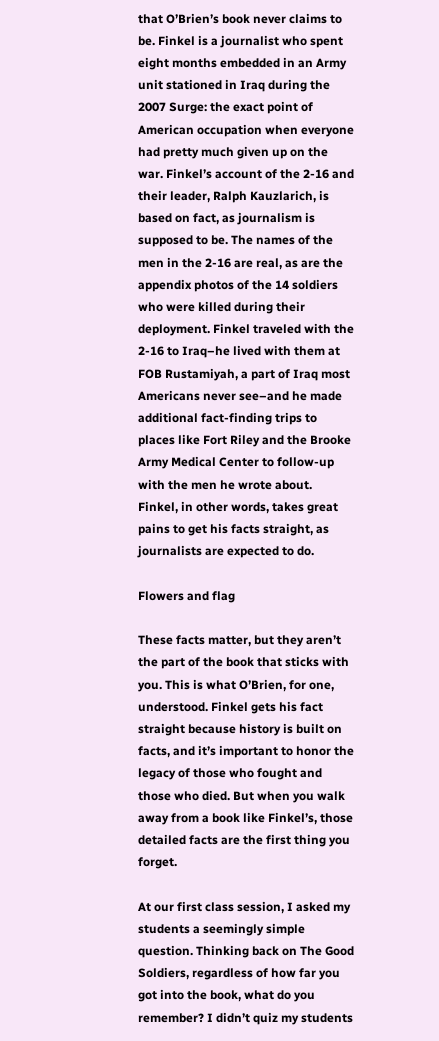that O’Brien’s book never claims to be. Finkel is a journalist who spent eight months embedded in an Army unit stationed in Iraq during the 2007 Surge: the exact point of American occupation when everyone had pretty much given up on the war. Finkel’s account of the 2-16 and their leader, Ralph Kauzlarich, is based on fact, as journalism is supposed to be. The names of the men in the 2-16 are real, as are the appendix photos of the 14 soldiers who were killed during their deployment. Finkel traveled with the 2-16 to Iraq–he lived with them at FOB Rustamiyah, a part of Iraq most Americans never see–and he made additional fact-finding trips to places like Fort Riley and the Brooke Army Medical Center to follow-up with the men he wrote about. Finkel, in other words, takes great pains to get his facts straight, as journalists are expected to do.

Flowers and flag

These facts matter, but they aren’t the part of the book that sticks with you. This is what O’Brien, for one, understood. Finkel gets his fact straight because history is built on facts, and it’s important to honor the legacy of those who fought and those who died. But when you walk away from a book like Finkel’s, those detailed facts are the first thing you forget.

At our first class session, I asked my students a seemingly simple question. Thinking back on The Good Soldiers, regardless of how far you got into the book, what do you remember? I didn’t quiz my students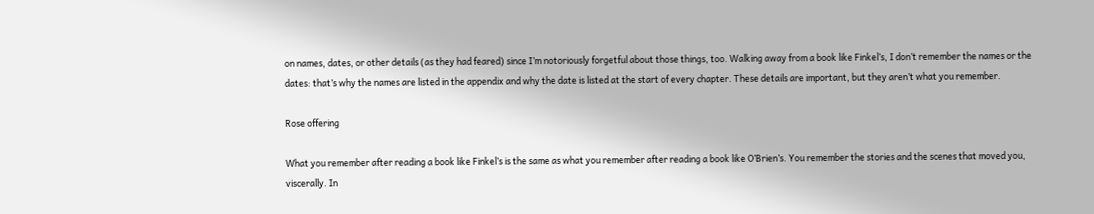on names, dates, or other details (as they had feared) since I’m notoriously forgetful about those things, too. Walking away from a book like Finkel’s, I don’t remember the names or the dates: that’s why the names are listed in the appendix and why the date is listed at the start of every chapter. These details are important, but they aren’t what you remember.

Rose offering

What you remember after reading a book like Finkel’s is the same as what you remember after reading a book like O’Brien’s. You remember the stories and the scenes that moved you, viscerally. In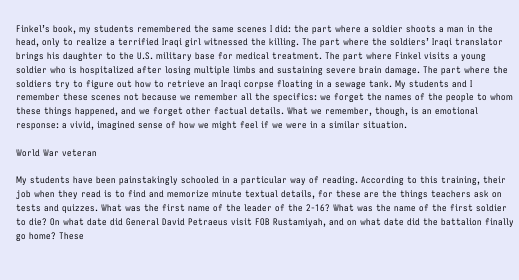Finkel’s book, my students remembered the same scenes I did: the part where a soldier shoots a man in the head, only to realize a terrified Iraqi girl witnessed the killing. The part where the soldiers’ Iraqi translator brings his daughter to the U.S. military base for medical treatment. The part where Finkel visits a young soldier who is hospitalized after losing multiple limbs and sustaining severe brain damage. The part where the soldiers try to figure out how to retrieve an Iraqi corpse floating in a sewage tank. My students and I remember these scenes not because we remember all the specifics: we forget the names of the people to whom these things happened, and we forget other factual details. What we remember, though, is an emotional response: a vivid, imagined sense of how we might feel if we were in a similar situation.

World War veteran

My students have been painstakingly schooled in a particular way of reading. According to this training, their job when they read is to find and memorize minute textual details, for these are the things teachers ask on tests and quizzes. What was the first name of the leader of the 2-16? What was the name of the first soldier to die? On what date did General David Petraeus visit FOB Rustamiyah, and on what date did the battalion finally go home? These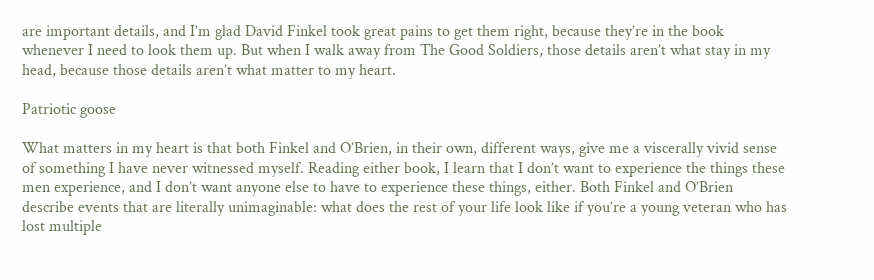are important details, and I’m glad David Finkel took great pains to get them right, because they’re in the book whenever I need to look them up. But when I walk away from The Good Soldiers, those details aren’t what stay in my head, because those details aren’t what matter to my heart.

Patriotic goose

What matters in my heart is that both Finkel and O’Brien, in their own, different ways, give me a viscerally vivid sense of something I have never witnessed myself. Reading either book, I learn that I don’t want to experience the things these men experience, and I don’t want anyone else to have to experience these things, either. Both Finkel and O’Brien describe events that are literally unimaginable: what does the rest of your life look like if you’re a young veteran who has lost multiple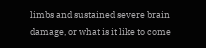limbs and sustained severe brain damage, or what is it like to come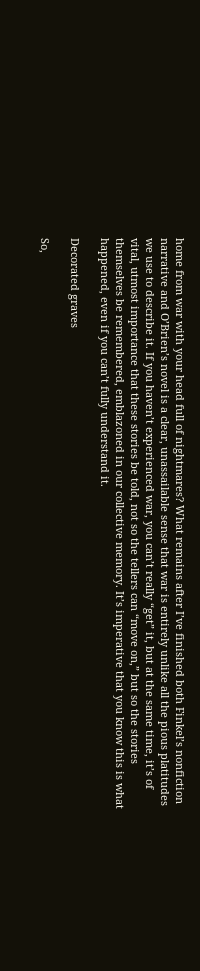home from war with your head full of nightmares? What remains after I’ve finished both Finkel’s nonfiction narrative and O’Brien’s novel is a clear, unassailable sense that war is entirely unlike all the pious platitudes we use to describe it. If you haven’t experienced war, you can’t really “get” it, but at the same time, it’s of vital, utmost importance that these stories be told, not so the tellers can “move on,” but so the stories themselves be remembered, emblazoned in our collective memory. It’s imperative that you know this is what happened, even if you can’t fully understand it.

Decorated graves

So,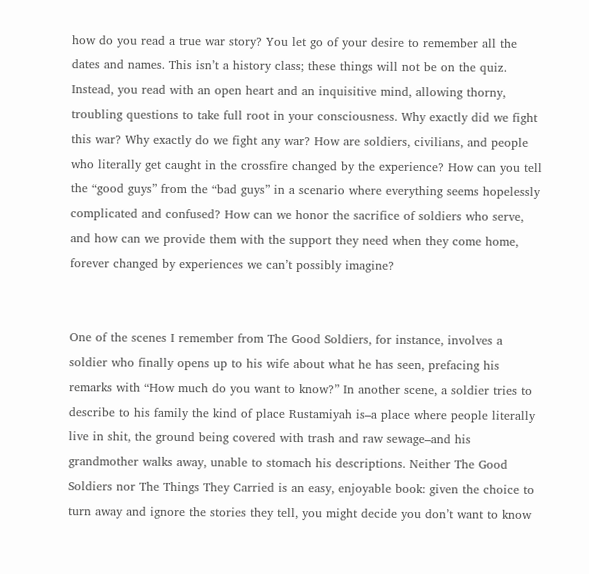how do you read a true war story? You let go of your desire to remember all the dates and names. This isn’t a history class; these things will not be on the quiz. Instead, you read with an open heart and an inquisitive mind, allowing thorny, troubling questions to take full root in your consciousness. Why exactly did we fight this war? Why exactly do we fight any war? How are soldiers, civilians, and people who literally get caught in the crossfire changed by the experience? How can you tell the “good guys” from the “bad guys” in a scenario where everything seems hopelessly complicated and confused? How can we honor the sacrifice of soldiers who serve, and how can we provide them with the support they need when they come home, forever changed by experiences we can’t possibly imagine?


One of the scenes I remember from The Good Soldiers, for instance, involves a soldier who finally opens up to his wife about what he has seen, prefacing his remarks with “How much do you want to know?” In another scene, a soldier tries to describe to his family the kind of place Rustamiyah is–a place where people literally live in shit, the ground being covered with trash and raw sewage–and his grandmother walks away, unable to stomach his descriptions. Neither The Good Soldiers nor The Things They Carried is an easy, enjoyable book: given the choice to turn away and ignore the stories they tell, you might decide you don’t want to know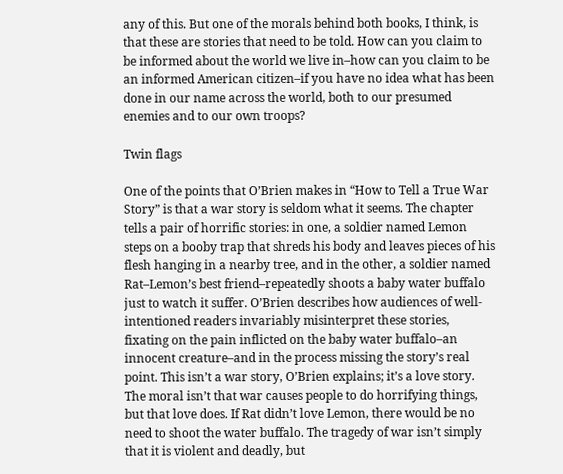any of this. But one of the morals behind both books, I think, is that these are stories that need to be told. How can you claim to be informed about the world we live in–how can you claim to be an informed American citizen–if you have no idea what has been done in our name across the world, both to our presumed enemies and to our own troops?

Twin flags

One of the points that O’Brien makes in “How to Tell a True War Story” is that a war story is seldom what it seems. The chapter tells a pair of horrific stories: in one, a soldier named Lemon steps on a booby trap that shreds his body and leaves pieces of his flesh hanging in a nearby tree, and in the other, a soldier named Rat–Lemon’s best friend–repeatedly shoots a baby water buffalo just to watch it suffer. O’Brien describes how audiences of well-intentioned readers invariably misinterpret these stories, fixating on the pain inflicted on the baby water buffalo–an innocent creature–and in the process missing the story’s real point. This isn’t a war story, O’Brien explains; it’s a love story. The moral isn’t that war causes people to do horrifying things, but that love does. If Rat didn’t love Lemon, there would be no need to shoot the water buffalo. The tragedy of war isn’t simply that it is violent and deadly, but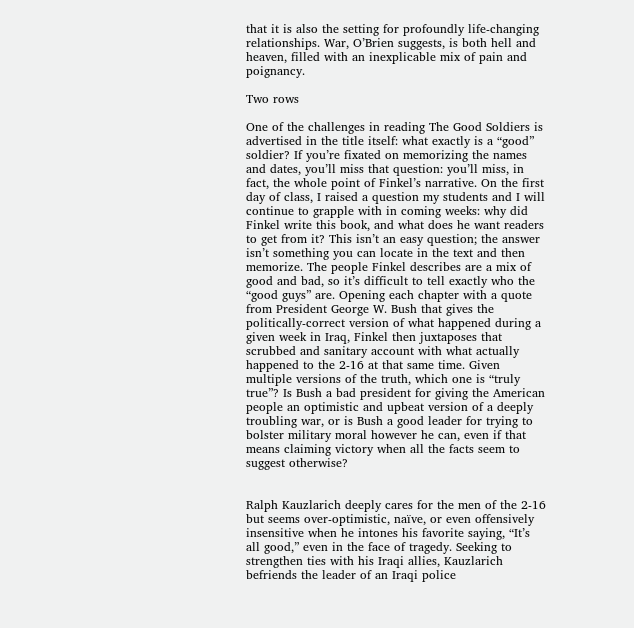that it is also the setting for profoundly life-changing relationships. War, O’Brien suggests, is both hell and heaven, filled with an inexplicable mix of pain and poignancy.

Two rows

One of the challenges in reading The Good Soldiers is advertised in the title itself: what exactly is a “good” soldier? If you’re fixated on memorizing the names and dates, you’ll miss that question: you’ll miss, in fact, the whole point of Finkel’s narrative. On the first day of class, I raised a question my students and I will continue to grapple with in coming weeks: why did Finkel write this book, and what does he want readers to get from it? This isn’t an easy question; the answer isn’t something you can locate in the text and then memorize. The people Finkel describes are a mix of good and bad, so it’s difficult to tell exactly who the “good guys” are. Opening each chapter with a quote from President George W. Bush that gives the politically-correct version of what happened during a given week in Iraq, Finkel then juxtaposes that scrubbed and sanitary account with what actually happened to the 2-16 at that same time. Given multiple versions of the truth, which one is “truly true”? Is Bush a bad president for giving the American people an optimistic and upbeat version of a deeply troubling war, or is Bush a good leader for trying to bolster military moral however he can, even if that means claiming victory when all the facts seem to suggest otherwise?


Ralph Kauzlarich deeply cares for the men of the 2-16 but seems over-optimistic, naïve, or even offensively insensitive when he intones his favorite saying, “It’s all good,” even in the face of tragedy. Seeking to strengthen ties with his Iraqi allies, Kauzlarich befriends the leader of an Iraqi police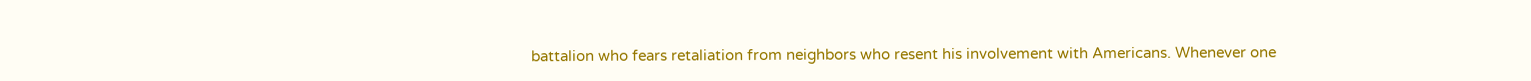battalion who fears retaliation from neighbors who resent his involvement with Americans. Whenever one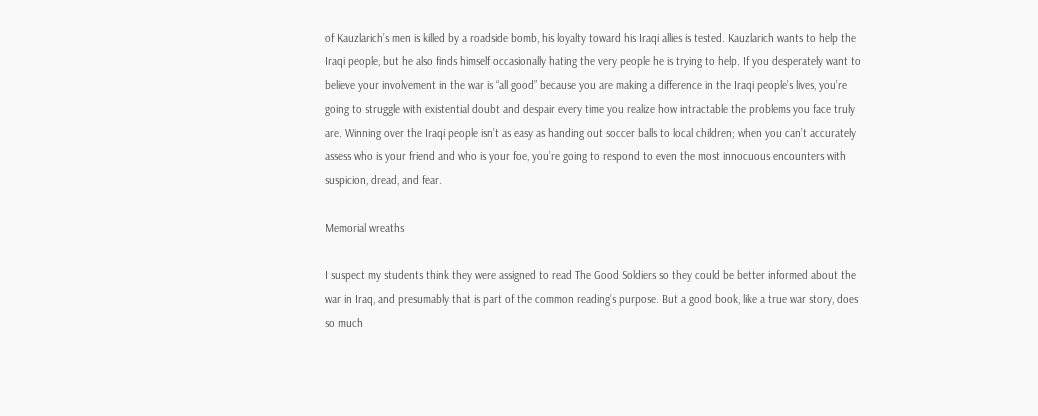of Kauzlarich’s men is killed by a roadside bomb, his loyalty toward his Iraqi allies is tested. Kauzlarich wants to help the Iraqi people, but he also finds himself occasionally hating the very people he is trying to help. If you desperately want to believe your involvement in the war is “all good” because you are making a difference in the Iraqi people’s lives, you’re going to struggle with existential doubt and despair every time you realize how intractable the problems you face truly are. Winning over the Iraqi people isn’t as easy as handing out soccer balls to local children; when you can’t accurately assess who is your friend and who is your foe, you’re going to respond to even the most innocuous encounters with suspicion, dread, and fear.

Memorial wreaths

I suspect my students think they were assigned to read The Good Soldiers so they could be better informed about the war in Iraq, and presumably that is part of the common reading’s purpose. But a good book, like a true war story, does so much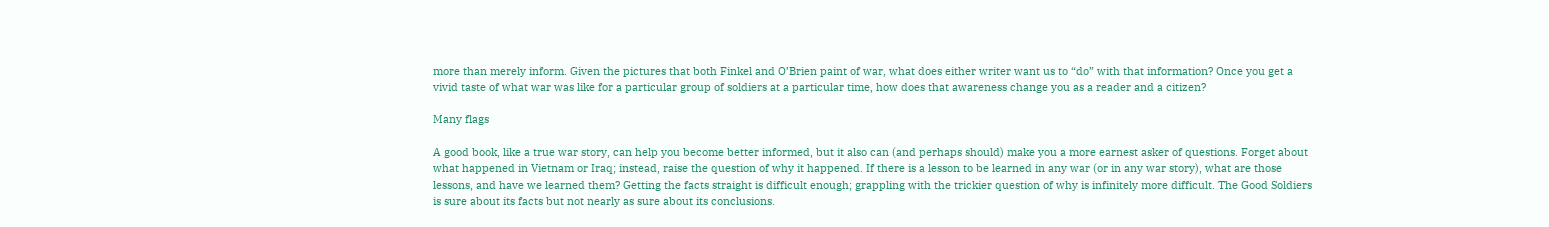more than merely inform. Given the pictures that both Finkel and O’Brien paint of war, what does either writer want us to “do” with that information? Once you get a vivid taste of what war was like for a particular group of soldiers at a particular time, how does that awareness change you as a reader and a citizen?

Many flags

A good book, like a true war story, can help you become better informed, but it also can (and perhaps should) make you a more earnest asker of questions. Forget about what happened in Vietnam or Iraq; instead, raise the question of why it happened. If there is a lesson to be learned in any war (or in any war story), what are those lessons, and have we learned them? Getting the facts straight is difficult enough; grappling with the trickier question of why is infinitely more difficult. The Good Soldiers is sure about its facts but not nearly as sure about its conclusions.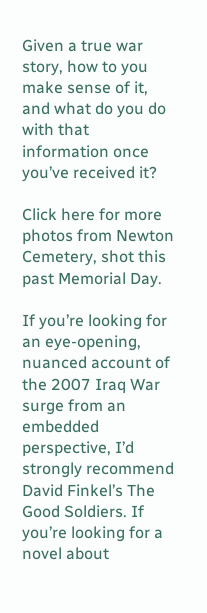Given a true war story, how to you make sense of it, and what do you do with that information once you’ve received it?

Click here for more photos from Newton Cemetery, shot this past Memorial Day.

If you’re looking for an eye-opening, nuanced account of the 2007 Iraq War surge from an embedded perspective, I’d strongly recommend David Finkel’s The Good Soldiers. If you’re looking for a novel about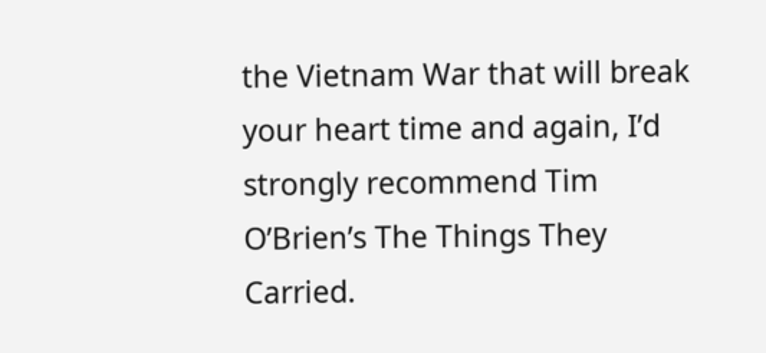the Vietnam War that will break your heart time and again, I’d strongly recommend Tim O’Brien’s The Things They Carried.